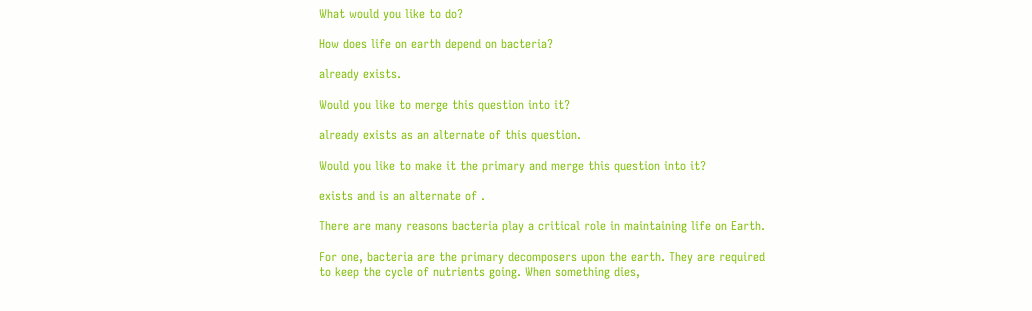What would you like to do?

How does life on earth depend on bacteria?

already exists.

Would you like to merge this question into it?

already exists as an alternate of this question.

Would you like to make it the primary and merge this question into it?

exists and is an alternate of .

There are many reasons bacteria play a critical role in maintaining life on Earth.

For one, bacteria are the primary decomposers upon the earth. They are required to keep the cycle of nutrients going. When something dies,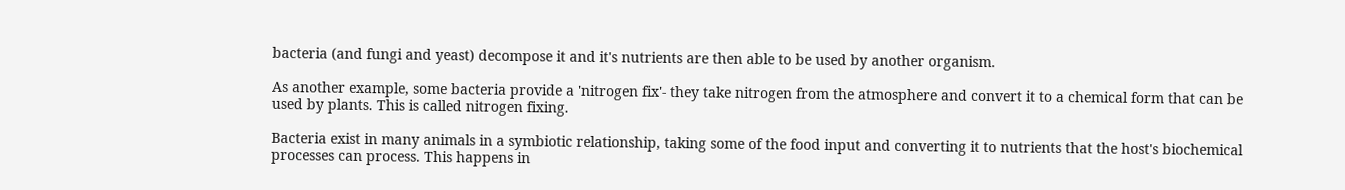bacteria (and fungi and yeast) decompose it and it's nutrients are then able to be used by another organism.

As another example, some bacteria provide a 'nitrogen fix'- they take nitrogen from the atmosphere and convert it to a chemical form that can be used by plants. This is called nitrogen fixing.

Bacteria exist in many animals in a symbiotic relationship, taking some of the food input and converting it to nutrients that the host's biochemical processes can process. This happens in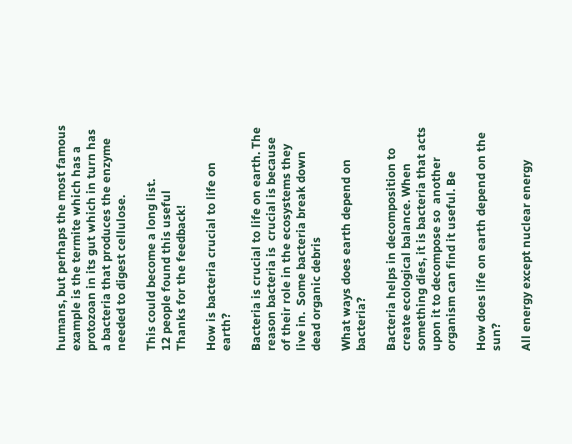humans, but perhaps the most famous example is the termite which has a protozoan in its gut which in turn has a bacteria that produces the enzyme needed to digest cellulose.

This could become a long list.
12 people found this useful
Thanks for the feedback!

How is bacteria crucial to life on earth?

Bacteria is crucial to life on earth. The reason bacteria is  crucial is because of their role in the ecosystems they live in.  Some bacteria break down dead organic debris

What ways does earth depend on bacteria?

Bacteria helps in decomposition to create ecological balance. When  something dies, it is bacteria that acts upon it to decompose so  another organism can find it useful. Be

How does life on earth depend on the sun?

All energy except nuclear energy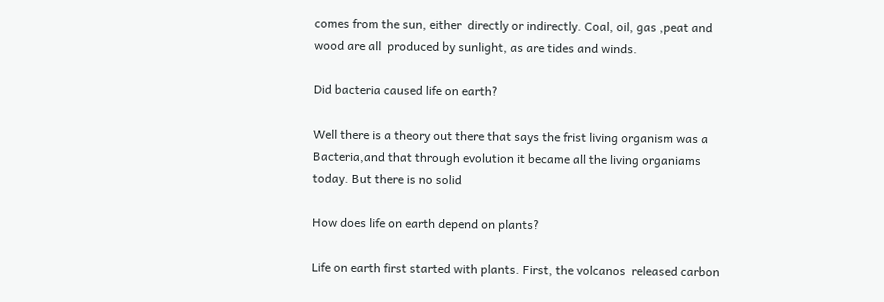comes from the sun, either  directly or indirectly. Coal, oil, gas ,peat and wood are all  produced by sunlight, as are tides and winds.

Did bacteria caused life on earth?

Well there is a theory out there that says the frist living organism was a Bacteria,and that through evolution it became all the living organiams today. But there is no solid

How does life on earth depend on plants?

Life on earth first started with plants. First, the volcanos  released carbon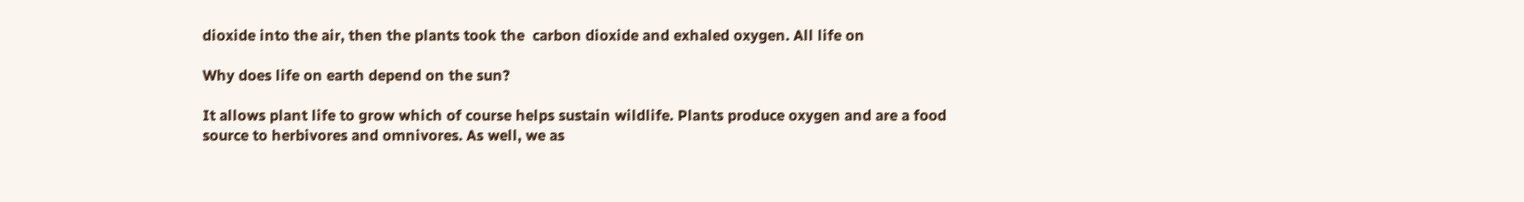dioxide into the air, then the plants took the  carbon dioxide and exhaled oxygen. All life on

Why does life on earth depend on the sun?

It allows plant life to grow which of course helps sustain wildlife. Plants produce oxygen and are a food source to herbivores and omnivores. As well, we as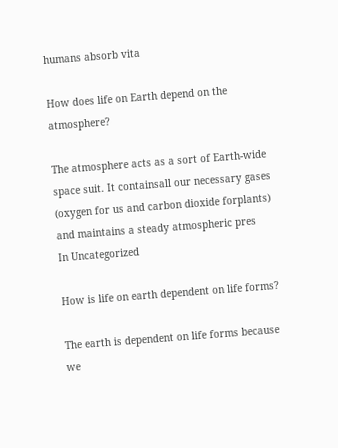humans absorb vita

How does life on Earth depend on the atmosphere?

The atmosphere acts as a sort of Earth-wide space suit. It containsall our necessary gases (oxygen for us and carbon dioxide forplants) and maintains a steady atmospheric pres
In Uncategorized

How is life on earth dependent on life forms?

The earth is dependent on life forms because we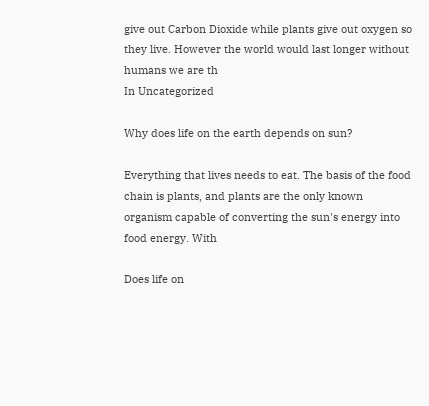give out Carbon Dioxide while plants give out oxygen so they live. However the world would last longer without humans we are th
In Uncategorized

Why does life on the earth depends on sun?

Everything that lives needs to eat. The basis of the food chain is plants, and plants are the only known organism capable of converting the sun's energy into food energy. With

Does life on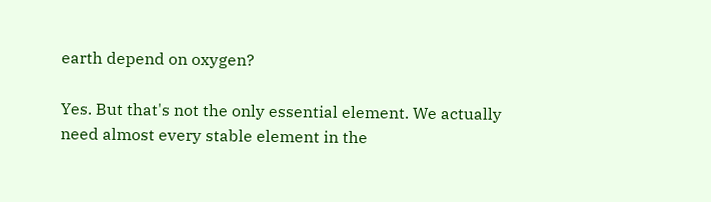earth depend on oxygen?

Yes. But that's not the only essential element. We actually need almost every stable element in the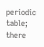periodic table; there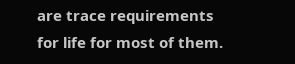are trace requirements for life for most of them.